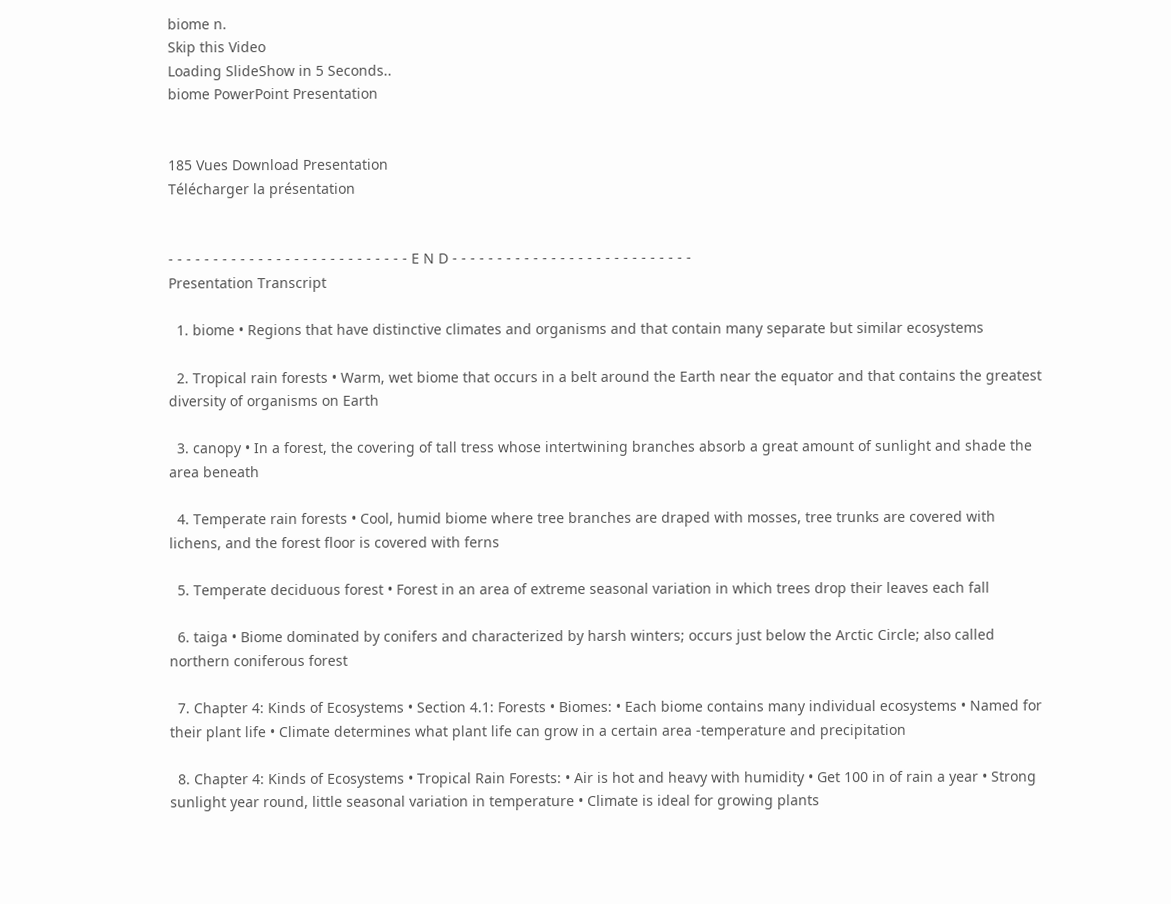biome n.
Skip this Video
Loading SlideShow in 5 Seconds..
biome PowerPoint Presentation


185 Vues Download Presentation
Télécharger la présentation


- - - - - - - - - - - - - - - - - - - - - - - - - - - E N D - - - - - - - - - - - - - - - - - - - - - - - - - - -
Presentation Transcript

  1. biome • Regions that have distinctive climates and organisms and that contain many separate but similar ecosystems

  2. Tropical rain forests • Warm, wet biome that occurs in a belt around the Earth near the equator and that contains the greatest diversity of organisms on Earth

  3. canopy • In a forest, the covering of tall tress whose intertwining branches absorb a great amount of sunlight and shade the area beneath

  4. Temperate rain forests • Cool, humid biome where tree branches are draped with mosses, tree trunks are covered with lichens, and the forest floor is covered with ferns

  5. Temperate deciduous forest • Forest in an area of extreme seasonal variation in which trees drop their leaves each fall

  6. taiga • Biome dominated by conifers and characterized by harsh winters; occurs just below the Arctic Circle; also called northern coniferous forest

  7. Chapter 4: Kinds of Ecosystems • Section 4.1: Forests • Biomes: • Each biome contains many individual ecosystems • Named for their plant life • Climate determines what plant life can grow in a certain area -temperature and precipitation

  8. Chapter 4: Kinds of Ecosystems • Tropical Rain Forests: • Air is hot and heavy with humidity • Get 100 in of rain a year • Strong sunlight year round, little seasonal variation in temperature • Climate is ideal for growing plants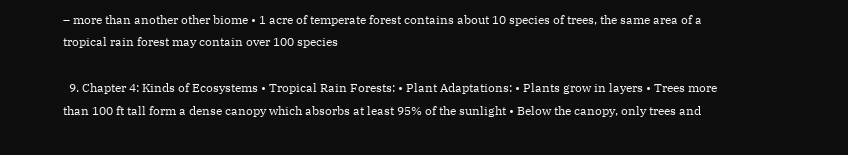– more than another other biome • 1 acre of temperate forest contains about 10 species of trees, the same area of a tropical rain forest may contain over 100 species

  9. Chapter 4: Kinds of Ecosystems • Tropical Rain Forests: • Plant Adaptations: • Plants grow in layers • Trees more than 100 ft tall form a dense canopy which absorbs at least 95% of the sunlight • Below the canopy, only trees and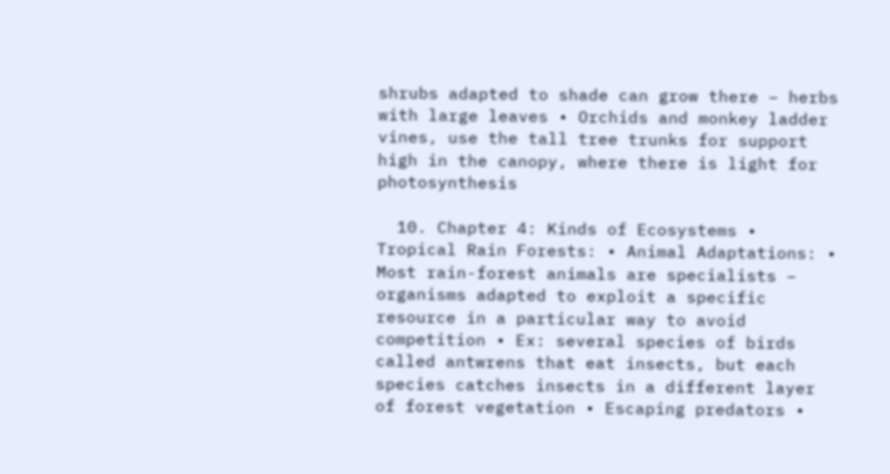shrubs adapted to shade can grow there – herbs with large leaves • Orchids and monkey ladder vines, use the tall tree trunks for support high in the canopy, where there is light for photosynthesis

  10. Chapter 4: Kinds of Ecosystems • Tropical Rain Forests: • Animal Adaptations: • Most rain-forest animals are specialists – organisms adapted to exploit a specific resource in a particular way to avoid competition • Ex: several species of birds called antwrens that eat insects, but each species catches insects in a different layer of forest vegetation • Escaping predators •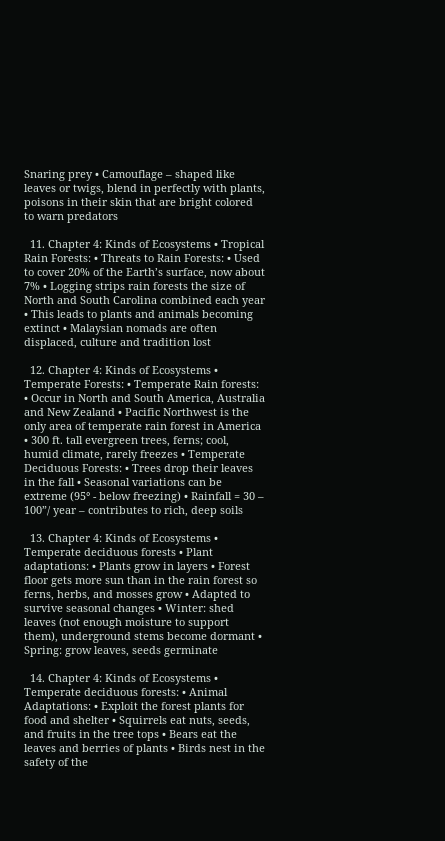Snaring prey • Camouflage – shaped like leaves or twigs, blend in perfectly with plants, poisons in their skin that are bright colored to warn predators

  11. Chapter 4: Kinds of Ecosystems • Tropical Rain Forests: • Threats to Rain Forests: • Used to cover 20% of the Earth’s surface, now about 7% • Logging strips rain forests the size of North and South Carolina combined each year • This leads to plants and animals becoming extinct • Malaysian nomads are often displaced, culture and tradition lost

  12. Chapter 4: Kinds of Ecosystems • Temperate Forests: • Temperate Rain forests: • Occur in North and South America, Australia and New Zealand • Pacific Northwest is the only area of temperate rain forest in America • 300 ft. tall evergreen trees, ferns; cool, humid climate, rarely freezes • Temperate Deciduous Forests: • Trees drop their leaves in the fall • Seasonal variations can be extreme (95° - below freezing) • Rainfall = 30 – 100”/ year – contributes to rich, deep soils

  13. Chapter 4: Kinds of Ecosystems • Temperate deciduous forests • Plant adaptations: • Plants grow in layers • Forest floor gets more sun than in the rain forest so ferns, herbs, and mosses grow • Adapted to survive seasonal changes • Winter: shed leaves (not enough moisture to support them), underground stems become dormant • Spring: grow leaves, seeds germinate

  14. Chapter 4: Kinds of Ecosystems • Temperate deciduous forests: • Animal Adaptations: • Exploit the forest plants for food and shelter • Squirrels eat nuts, seeds, and fruits in the tree tops • Bears eat the leaves and berries of plants • Birds nest in the safety of the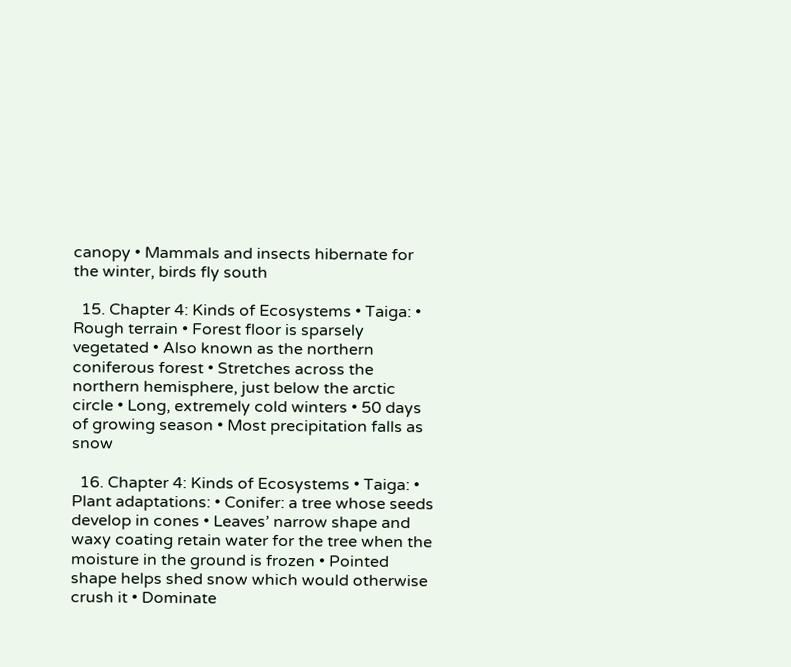canopy • Mammals and insects hibernate for the winter, birds fly south

  15. Chapter 4: Kinds of Ecosystems • Taiga: • Rough terrain • Forest floor is sparsely vegetated • Also known as the northern coniferous forest • Stretches across the northern hemisphere, just below the arctic circle • Long, extremely cold winters • 50 days of growing season • Most precipitation falls as snow

  16. Chapter 4: Kinds of Ecosystems • Taiga: • Plant adaptations: • Conifer: a tree whose seeds develop in cones • Leaves’ narrow shape and waxy coating retain water for the tree when the moisture in the ground is frozen • Pointed shape helps shed snow which would otherwise crush it • Dominate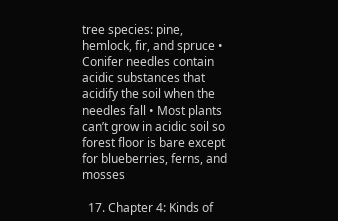tree species: pine, hemlock, fir, and spruce • Conifer needles contain acidic substances that acidify the soil when the needles fall • Most plants can’t grow in acidic soil so forest floor is bare except for blueberries, ferns, and mosses

  17. Chapter 4: Kinds of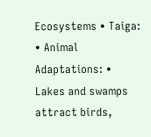Ecosystems • Taiga: • Animal Adaptations: • Lakes and swamps attract birds,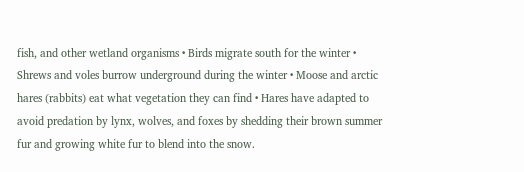fish, and other wetland organisms • Birds migrate south for the winter • Shrews and voles burrow underground during the winter • Moose and arctic hares (rabbits) eat what vegetation they can find • Hares have adapted to avoid predation by lynx, wolves, and foxes by shedding their brown summer fur and growing white fur to blend into the snow.